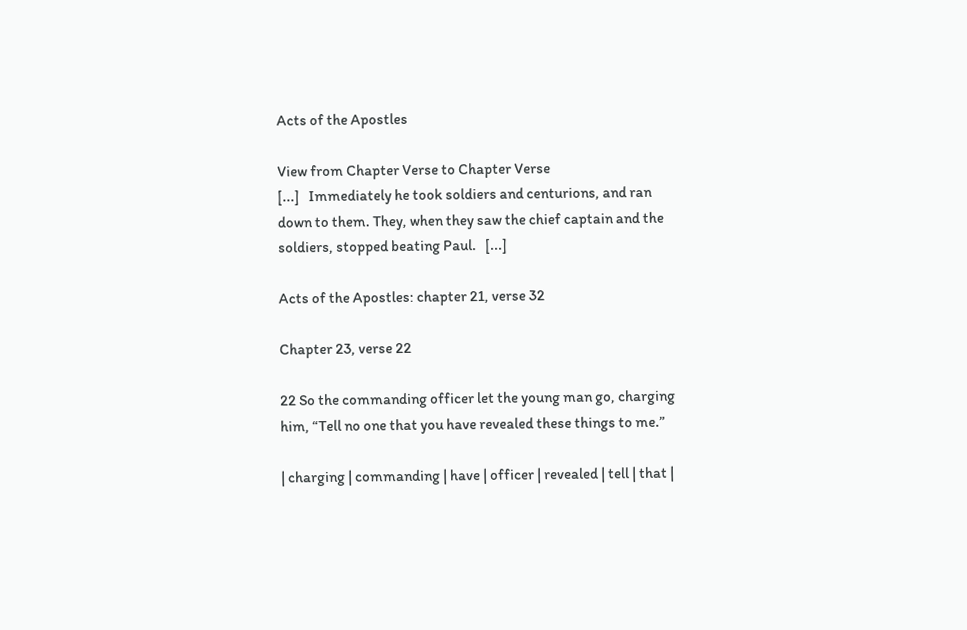Acts of the Apostles

View from Chapter Verse to Chapter Verse
[...]   Immediately he took soldiers and centurions, and ran down to them. They, when they saw the chief captain and the soldiers, stopped beating Paul.   [...]

Acts of the Apostles: chapter 21, verse 32

Chapter 23, verse 22

22 So the commanding officer let the young man go, charging him, “Tell no one that you have revealed these things to me.”

| charging | commanding | have | officer | revealed | tell | that |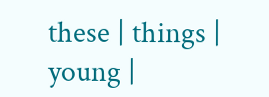these | things | young |